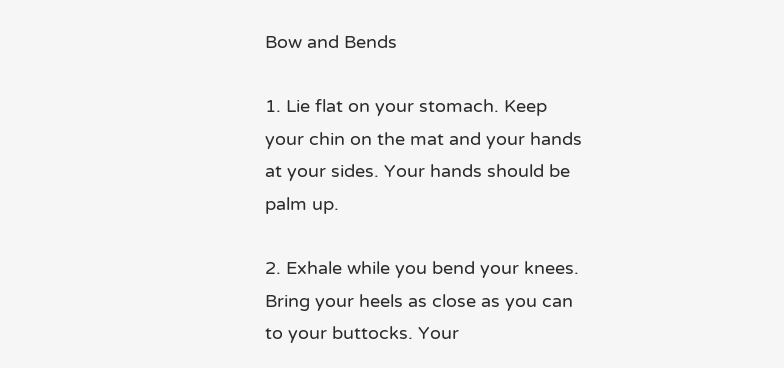Bow and Bends

1. Lie flat on your stomach. Keep your chin on the mat and your hands at your sides. Your hands should be palm up.

2. Exhale while you bend your knees. Bring your heels as close as you can to your buttocks. Your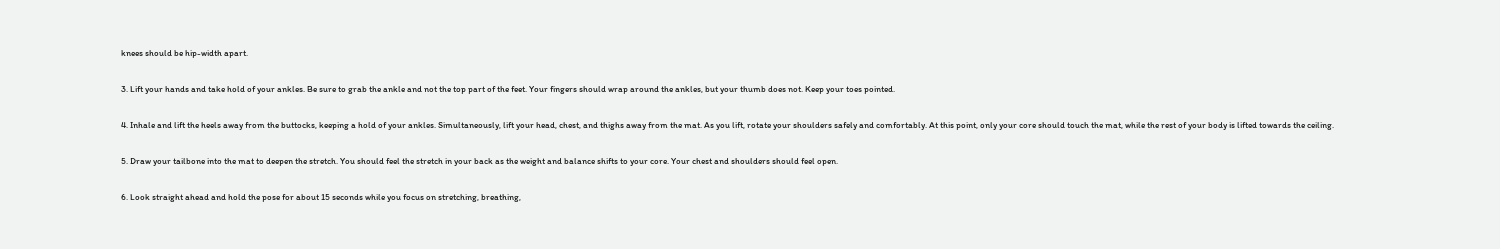knees should be hip-width apart.

3. Lift your hands and take hold of your ankles. Be sure to grab the ankle and not the top part of the feet. Your fingers should wrap around the ankles, but your thumb does not. Keep your toes pointed.

4. Inhale and lift the heels away from the buttocks, keeping a hold of your ankles. Simultaneously, lift your head, chest, and thighs away from the mat. As you lift, rotate your shoulders safely and comfortably. At this point, only your core should touch the mat, while the rest of your body is lifted towards the ceiling.

5. Draw your tailbone into the mat to deepen the stretch. You should feel the stretch in your back as the weight and balance shifts to your core. Your chest and shoulders should feel open.

6. Look straight ahead and hold the pose for about 15 seconds while you focus on stretching, breathing,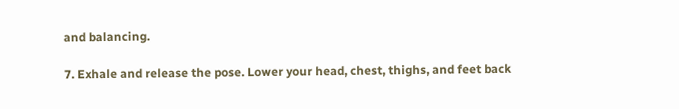and balancing.

7. Exhale and release the pose. Lower your head, chest, thighs, and feet back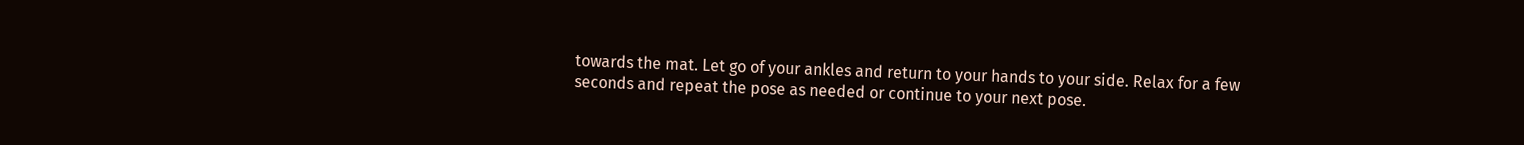towards the mat. Let go of your ankles and return to your hands to your side. Relax for a few seconds and repeat the pose as needed or continue to your next pose.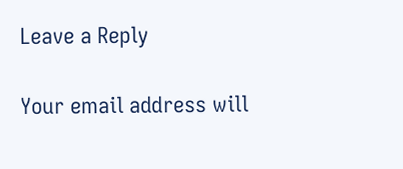Leave a Reply

Your email address will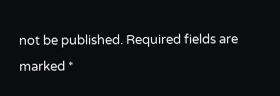not be published. Required fields are marked *